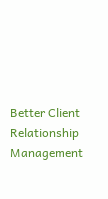Better Client Relationship Management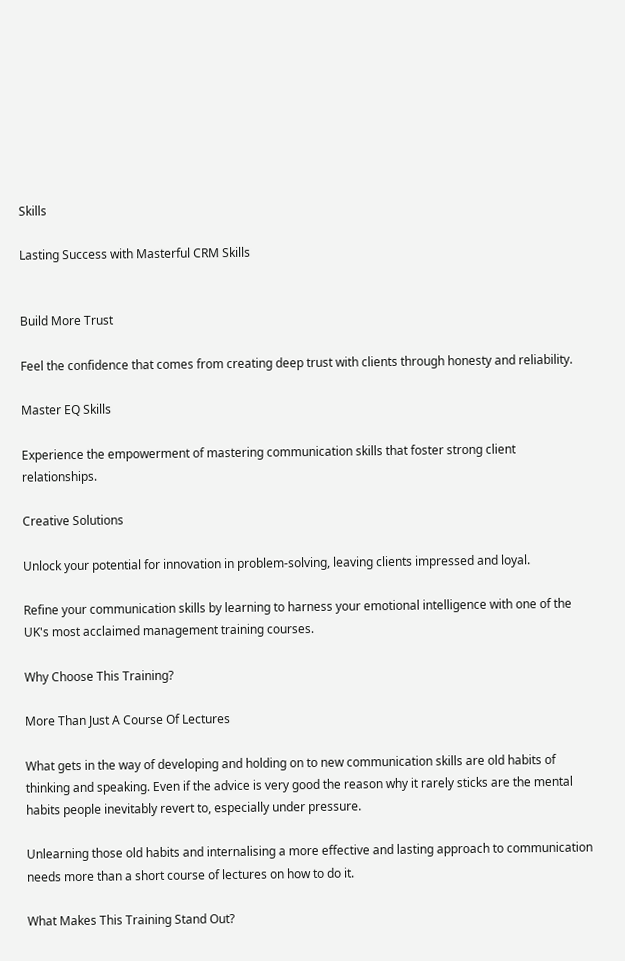Skills

Lasting Success with Masterful CRM Skills


Build More Trust

Feel the confidence that comes from creating deep trust with clients through honesty and reliability.

Master EQ Skills

Experience the empowerment of mastering communication skills that foster strong client relationships.

Creative Solutions

Unlock your potential for innovation in problem-solving, leaving clients impressed and loyal.

Refine your communication skills by learning to harness your emotional intelligence with one of the UK's most acclaimed management training courses.

Why Choose This Training?

More Than Just A Course Of Lectures

What gets in the way of developing and holding on to new communication skills are old habits of thinking and speaking. Even if the advice is very good the reason why it rarely sticks are the mental habits people inevitably revert to, especially under pressure.

Unlearning those old habits and internalising a more effective and lasting approach to communication needs more than a short course of lectures on how to do it.

What Makes This Training Stand Out?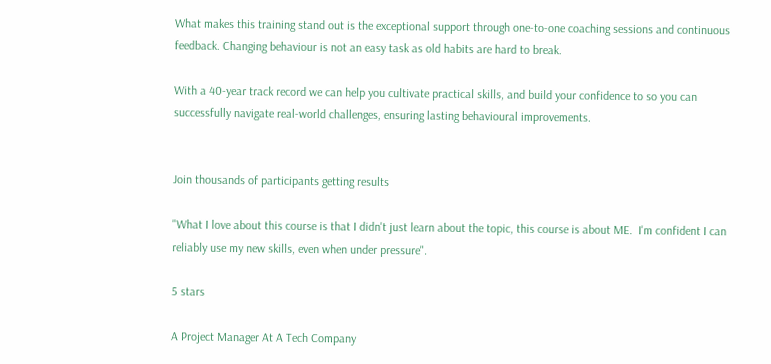What makes this training stand out is the exceptional support through one-to-one coaching sessions and continuous feedback. Changing behaviour is not an easy task as old habits are hard to break.

With a 40-year track record we can help you cultivate practical skills, and build your confidence to so you can successfully navigate real-world challenges, ensuring lasting behavioural improvements.


Join thousands of participants getting results

"What I love about this course is that I didn't just learn about the topic, this course is about ME.  I'm confident I can reliably use my new skills, even when under pressure".

5 stars

A Project Manager At A Tech Company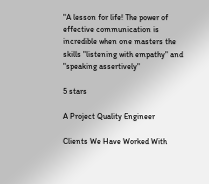"A lesson for life! The power of effective communication is incredible when one masters the skills "listening with empathy" and "speaking assertively"

5 stars

A Project Quality Engineer

Clients We Have Worked With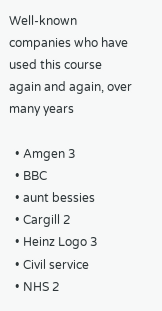Well-known companies who have used this course again and again, over many years

  • Amgen 3
  • BBC
  • aunt bessies
  • Cargill 2
  • Heinz Logo 3
  • Civil service
  • NHS 2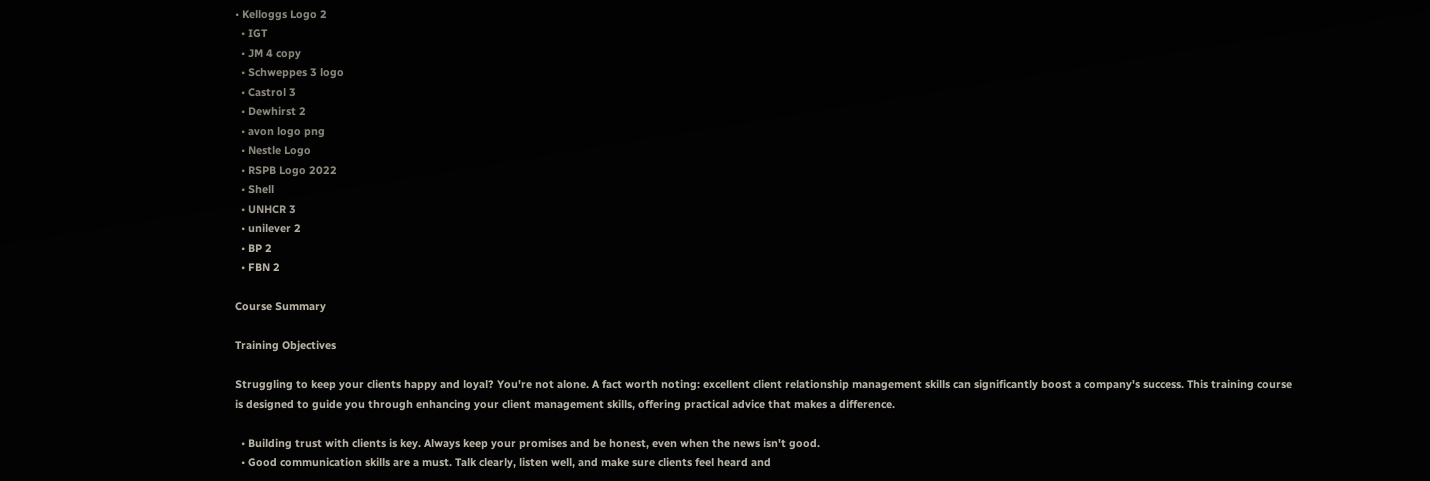• Kelloggs Logo 2
  • IGT
  • JM 4 copy
  • Schweppes 3 logo
  • Castrol 3
  • Dewhirst 2
  • avon logo png
  • Nestle Logo
  • RSPB Logo 2022
  • Shell
  • UNHCR 3
  • unilever 2
  • BP 2
  • FBN 2

Course Summary

Training Objectives

Struggling to keep your clients happy and loyal? You're not alone. A fact worth noting: excellent client relationship management skills can significantly boost a company's success. This training course is designed to guide you through enhancing your client management skills, offering practical advice that makes a difference.

  • Building trust with clients is key. Always keep your promises and be honest, even when the news isn't good.
  • Good communication skills are a must. Talk clearly, listen well, and make sure clients feel heard and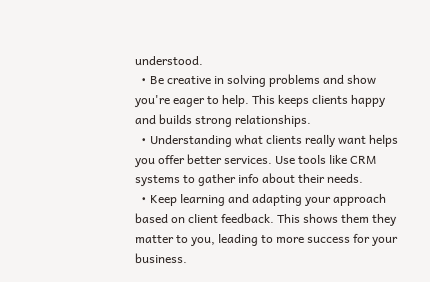understood.
  • Be creative in solving problems and show you're eager to help. This keeps clients happy and builds strong relationships.
  • Understanding what clients really want helps you offer better services. Use tools like CRM systems to gather info about their needs.
  • Keep learning and adapting your approach based on client feedback. This shows them they matter to you, leading to more success for your business.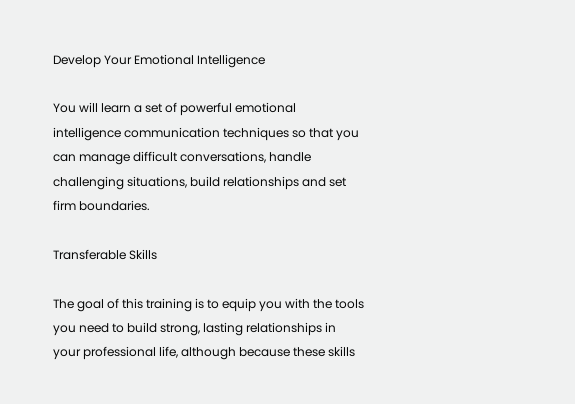Develop Your Emotional Intelligence

You will learn a set of powerful emotional intelligence communication techniques so that you can manage difficult conversations, handle challenging situations, build relationships and set firm boundaries.

Transferable Skills

The goal of this training is to equip you with the tools you need to build strong, lasting relationships in your professional life, although because these skills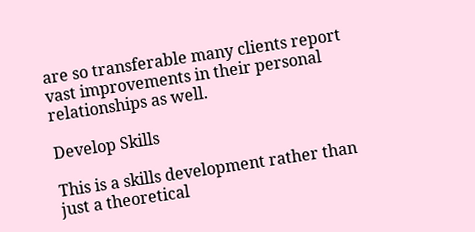are so transferable many clients report vast improvements in their personal relationships as well.

Develop Skills

This is a skills development rather than just a theoretical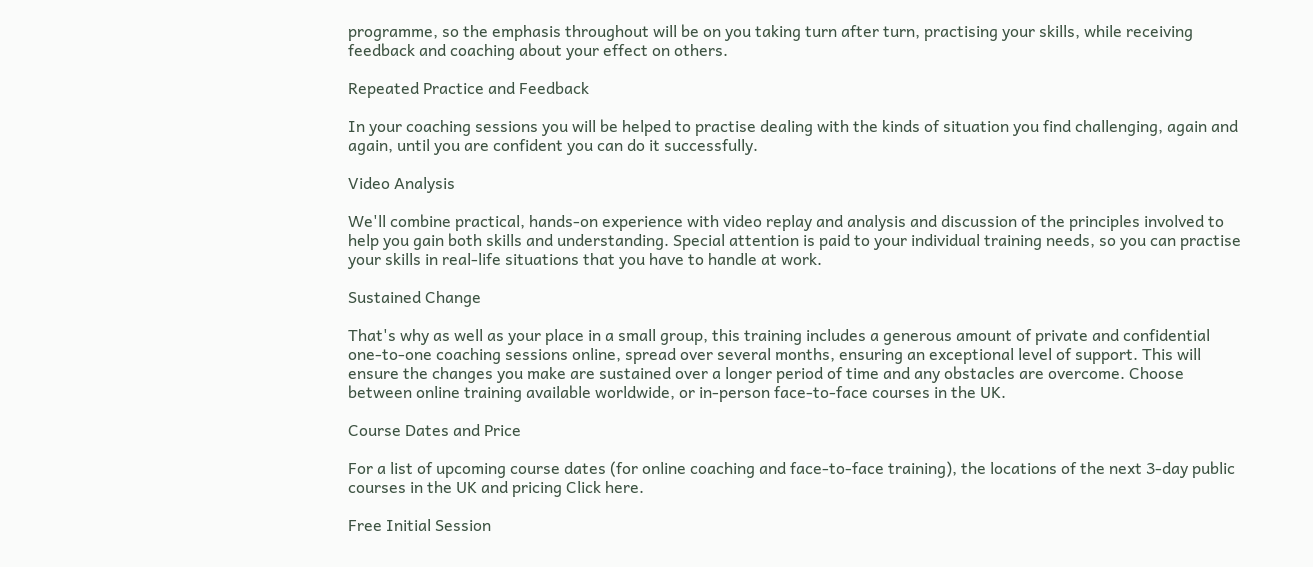programme, so the emphasis throughout will be on you taking turn after turn, practising your skills, while receiving feedback and coaching about your effect on others.

Repeated Practice and Feedback

In your coaching sessions you will be helped to practise dealing with the kinds of situation you find challenging, again and again, until you are confident you can do it successfully.

Video Analysis

We'll combine practical, hands-on experience with video replay and analysis and discussion of the principles involved to help you gain both skills and understanding. Special attention is paid to your individual training needs, so you can practise your skills in real-life situations that you have to handle at work.

Sustained Change

That's why as well as your place in a small group, this training includes a generous amount of private and confidential one-to-one coaching sessions online, spread over several months, ensuring an exceptional level of support. This will ensure the changes you make are sustained over a longer period of time and any obstacles are overcome. Choose between online training available worldwide, or in-person face-to-face courses in the UK.

Course Dates and Price

For a list of upcoming course dates (for online coaching and face-to-face training), the locations of the next 3-day public courses in the UK and pricing Click here.

Free Initial Session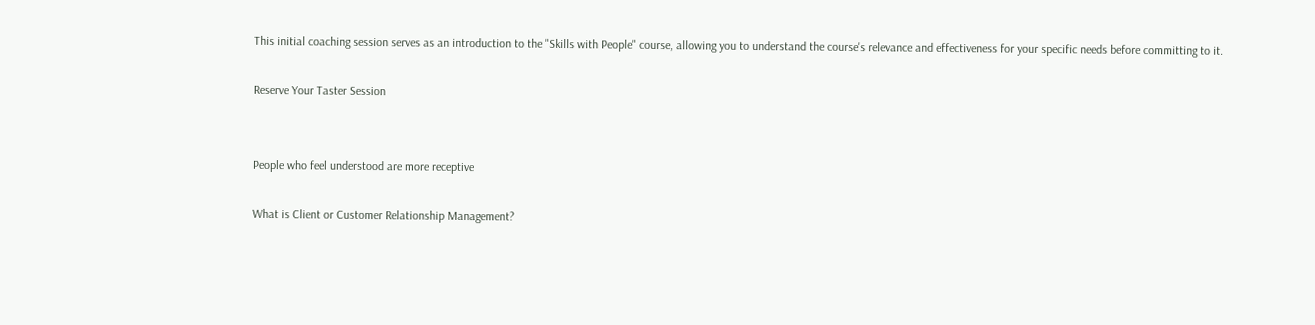This initial coaching session serves as an introduction to the "Skills with People" course, allowing you to understand the course's relevance and effectiveness for your specific needs before committing to it.

Reserve Your Taster Session


People who feel understood are more receptive

What is Client or Customer Relationship Management?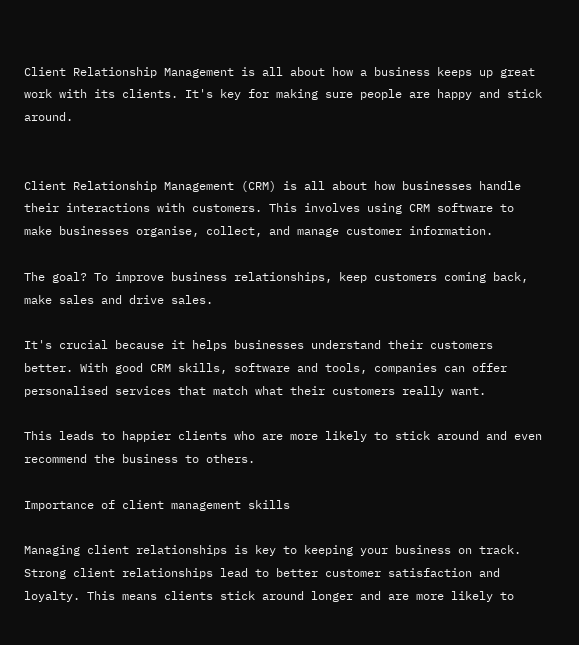Client Relationship Management is all about how a business keeps up great work with its clients. It's key for making sure people are happy and stick around.


Client Relationship Management (CRM) is all about how businesses handle their interactions with customers. This involves using CRM software to make businesses organise, collect, and manage customer information.

The goal? To improve business relationships, keep customers coming back, make sales and drive sales.

It's crucial because it helps businesses understand their customers better. With good CRM skills, software and tools, companies can offer personalised services that match what their customers really want.

This leads to happier clients who are more likely to stick around and even recommend the business to others.

Importance of client management skills

Managing client relationships is key to keeping your business on track. Strong client relationships lead to better customer satisfaction and loyalty. This means clients stick around longer and are more likely to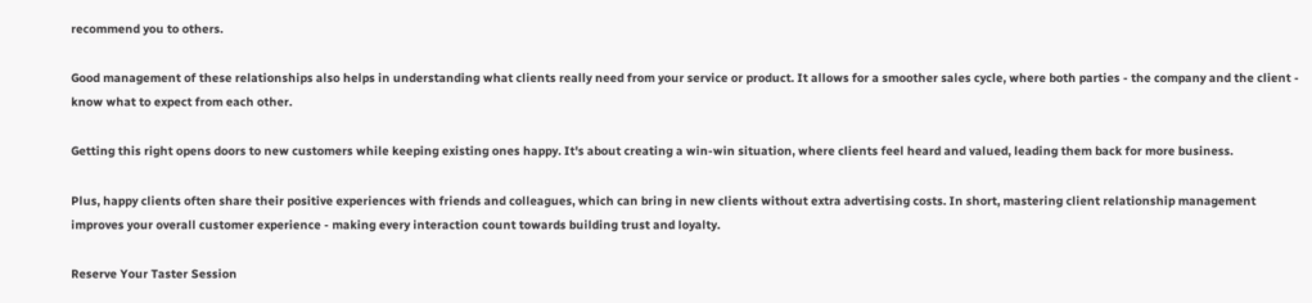recommend you to others.

Good management of these relationships also helps in understanding what clients really need from your service or product. It allows for a smoother sales cycle, where both parties - the company and the client - know what to expect from each other.

Getting this right opens doors to new customers while keeping existing ones happy. It's about creating a win-win situation, where clients feel heard and valued, leading them back for more business.

Plus, happy clients often share their positive experiences with friends and colleagues, which can bring in new clients without extra advertising costs. In short, mastering client relationship management improves your overall customer experience - making every interaction count towards building trust and loyalty.

Reserve Your Taster Session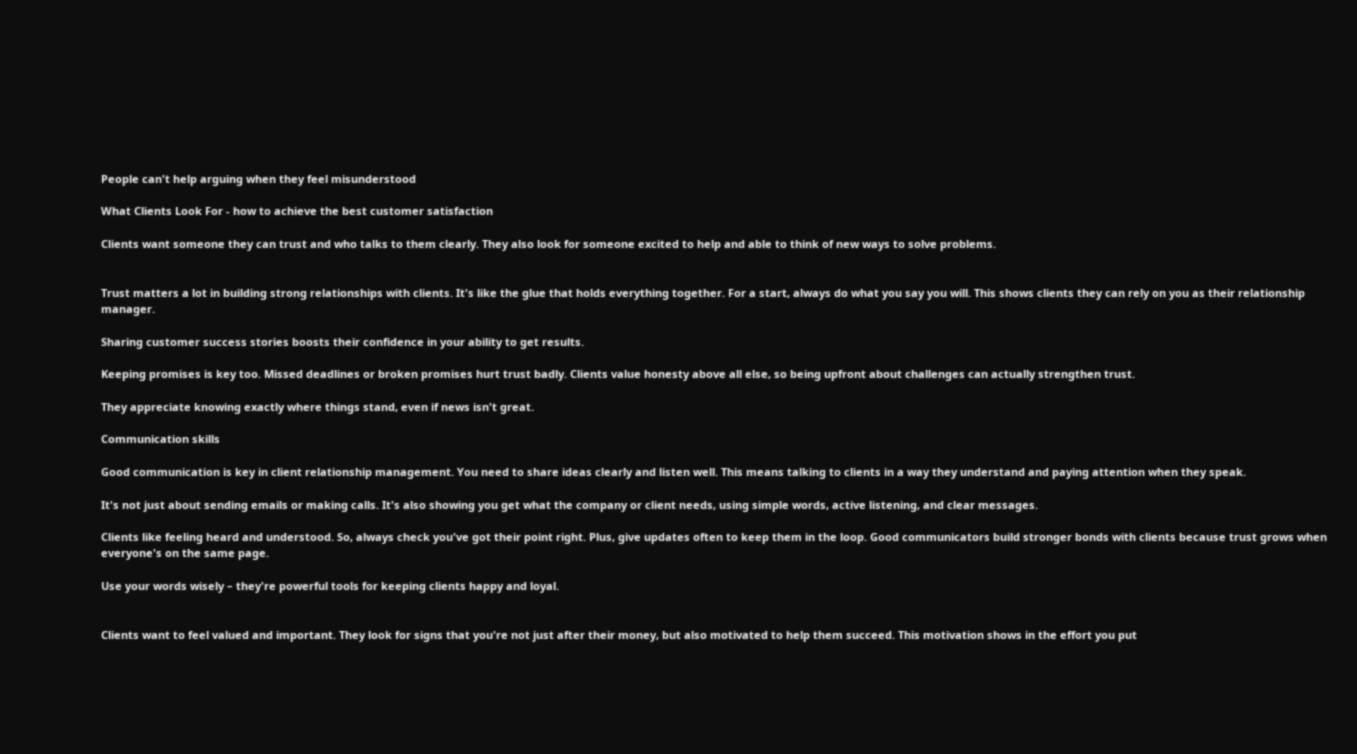People can't help arguing when they feel misunderstood

What Clients Look For - how to achieve the best customer satisfaction

Clients want someone they can trust and who talks to them clearly. They also look for someone excited to help and able to think of new ways to solve problems.


Trust matters a lot in building strong relationships with clients. It's like the glue that holds everything together. For a start, always do what you say you will. This shows clients they can rely on you as their relationship manager.

Sharing customer success stories boosts their confidence in your ability to get results.

Keeping promises is key too. Missed deadlines or broken promises hurt trust badly. Clients value honesty above all else, so being upfront about challenges can actually strengthen trust.

They appreciate knowing exactly where things stand, even if news isn't great.

Communication skills

Good communication is key in client relationship management. You need to share ideas clearly and listen well. This means talking to clients in a way they understand and paying attention when they speak.

It's not just about sending emails or making calls. It's also showing you get what the company or client needs, using simple words, active listening, and clear messages.

Clients like feeling heard and understood. So, always check you've got their point right. Plus, give updates often to keep them in the loop. Good communicators build stronger bonds with clients because trust grows when everyone's on the same page.

Use your words wisely – they're powerful tools for keeping clients happy and loyal.


Clients want to feel valued and important. They look for signs that you're not just after their money, but also motivated to help them succeed. This motivation shows in the effort you put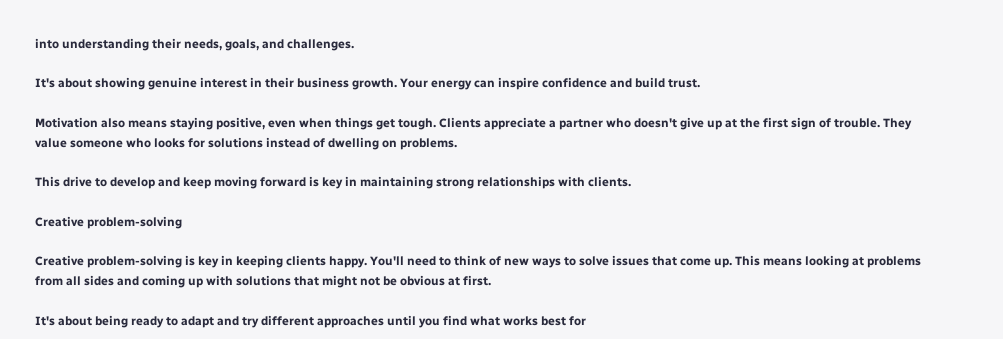into understanding their needs, goals, and challenges.

It's about showing genuine interest in their business growth. Your energy can inspire confidence and build trust.

Motivation also means staying positive, even when things get tough. Clients appreciate a partner who doesn't give up at the first sign of trouble. They value someone who looks for solutions instead of dwelling on problems.

This drive to develop and keep moving forward is key in maintaining strong relationships with clients.

Creative problem-solving

Creative problem-solving is key in keeping clients happy. You'll need to think of new ways to solve issues that come up. This means looking at problems from all sides and coming up with solutions that might not be obvious at first.

It's about being ready to adapt and try different approaches until you find what works best for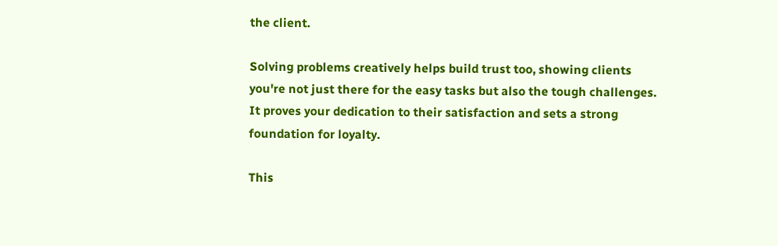the client.

Solving problems creatively helps build trust too, showing clients you're not just there for the easy tasks but also the tough challenges. It proves your dedication to their satisfaction and sets a strong foundation for loyalty.

This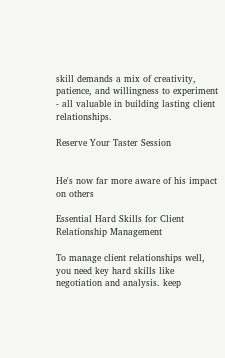skill demands a mix of creativity, patience, and willingness to experiment - all valuable in building lasting client relationships.

Reserve Your Taster Session


He's now far more aware of his impact on others

Essential Hard Skills for Client Relationship Management

To manage client relationships well, you need key hard skills like negotiation and analysis. keep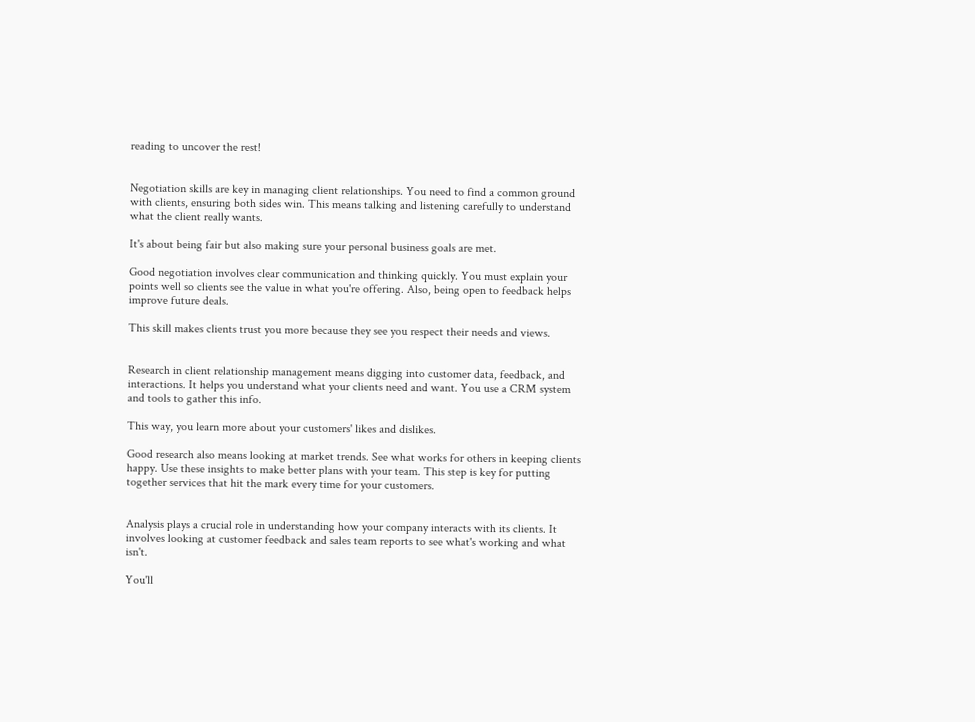reading to uncover the rest!


Negotiation skills are key in managing client relationships. You need to find a common ground with clients, ensuring both sides win. This means talking and listening carefully to understand what the client really wants.

It's about being fair but also making sure your personal business goals are met.

Good negotiation involves clear communication and thinking quickly. You must explain your points well so clients see the value in what you're offering. Also, being open to feedback helps improve future deals.

This skill makes clients trust you more because they see you respect their needs and views.


Research in client relationship management means digging into customer data, feedback, and interactions. It helps you understand what your clients need and want. You use a CRM system and tools to gather this info.

This way, you learn more about your customers' likes and dislikes.

Good research also means looking at market trends. See what works for others in keeping clients happy. Use these insights to make better plans with your team. This step is key for putting together services that hit the mark every time for your customers.


Analysis plays a crucial role in understanding how your company interacts with its clients. It involves looking at customer feedback and sales team reports to see what's working and what isn't.

You'll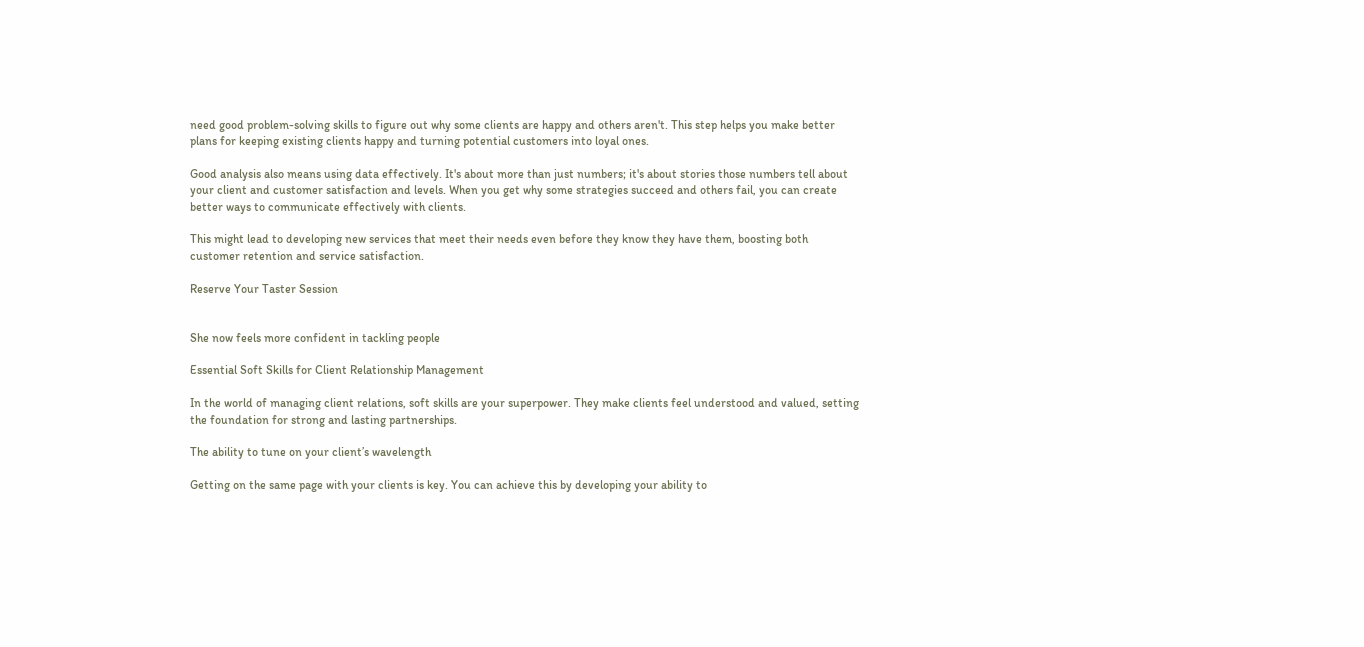need good problem-solving skills to figure out why some clients are happy and others aren't. This step helps you make better plans for keeping existing clients happy and turning potential customers into loyal ones.

Good analysis also means using data effectively. It's about more than just numbers; it's about stories those numbers tell about your client and customer satisfaction and levels. When you get why some strategies succeed and others fail, you can create better ways to communicate effectively with clients.

This might lead to developing new services that meet their needs even before they know they have them, boosting both customer retention and service satisfaction.

Reserve Your Taster Session


She now feels more confident in tackling people

Essential Soft Skills for Client Relationship Management

In the world of managing client relations, soft skills are your superpower. They make clients feel understood and valued, setting the foundation for strong and lasting partnerships.

The ability to tune on your client’s wavelength

Getting on the same page with your clients is key. You can achieve this by developing your ability to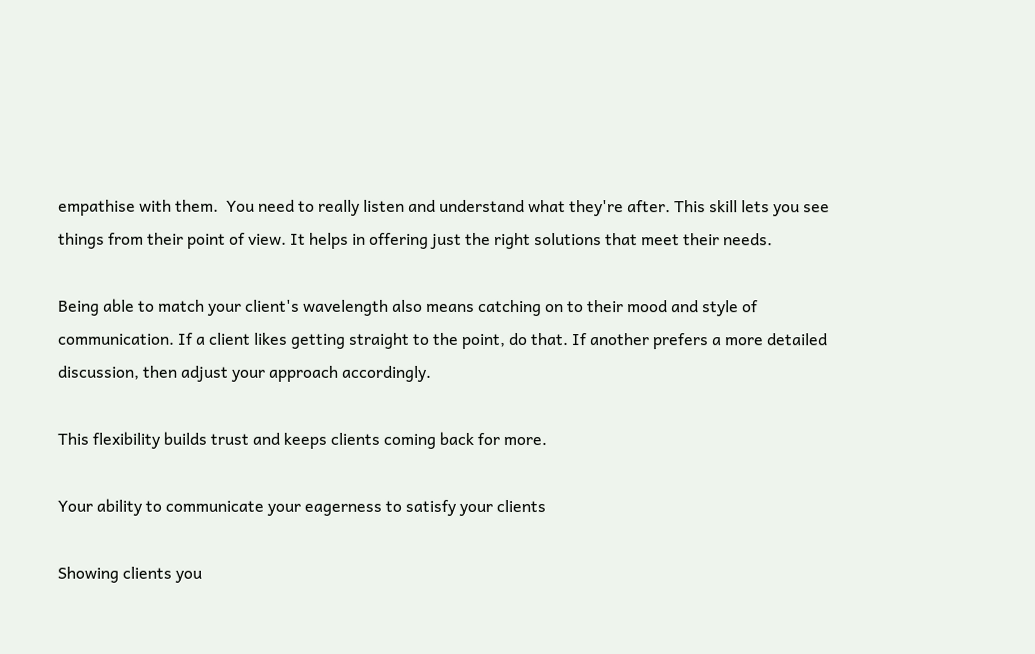empathise with them.  You need to really listen and understand what they're after. This skill lets you see things from their point of view. It helps in offering just the right solutions that meet their needs.

Being able to match your client's wavelength also means catching on to their mood and style of communication. If a client likes getting straight to the point, do that. If another prefers a more detailed discussion, then adjust your approach accordingly.

This flexibility builds trust and keeps clients coming back for more.

Your ability to communicate your eagerness to satisfy your clients

Showing clients you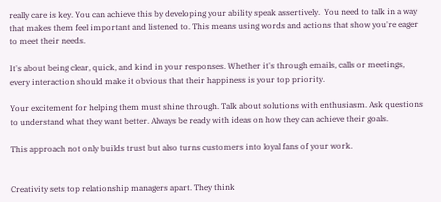really care is key. You can achieve this by developing your ability speak assertively.  You need to talk in a way that makes them feel important and listened to. This means using words and actions that show you're eager to meet their needs.

It's about being clear, quick, and kind in your responses. Whether it's through emails, calls or meetings, every interaction should make it obvious that their happiness is your top priority.

Your excitement for helping them must shine through. Talk about solutions with enthusiasm. Ask questions to understand what they want better. Always be ready with ideas on how they can achieve their goals.

This approach not only builds trust but also turns customers into loyal fans of your work.


Creativity sets top relationship managers apart. They think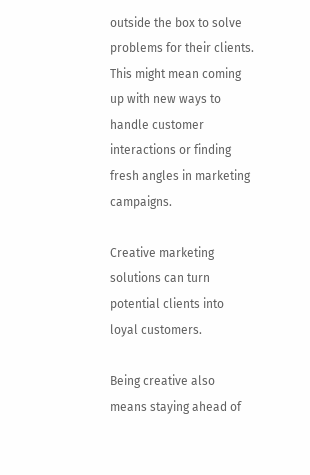outside the box to solve problems for their clients. This might mean coming up with new ways to handle customer interactions or finding fresh angles in marketing campaigns.

Creative marketing solutions can turn potential clients into loyal customers.

Being creative also means staying ahead of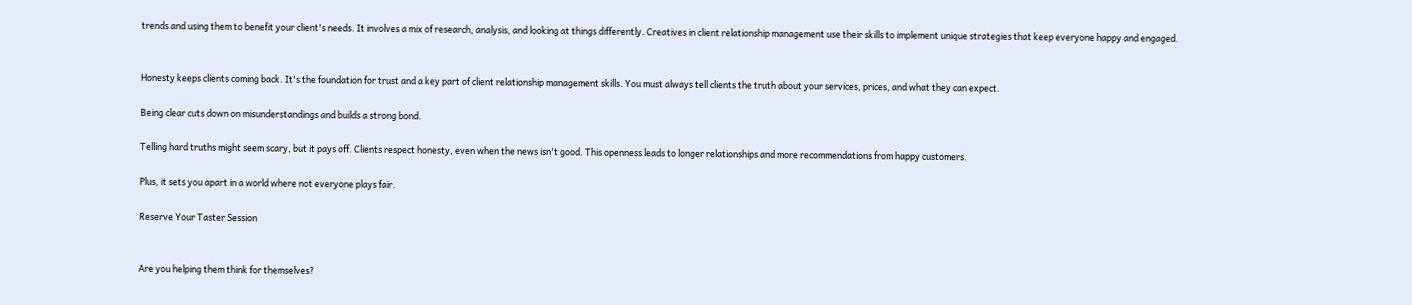trends and using them to benefit your client's needs. It involves a mix of research, analysis, and looking at things differently. Creatives in client relationship management use their skills to implement unique strategies that keep everyone happy and engaged.


Honesty keeps clients coming back. It's the foundation for trust and a key part of client relationship management skills. You must always tell clients the truth about your services, prices, and what they can expect.

Being clear cuts down on misunderstandings and builds a strong bond.

Telling hard truths might seem scary, but it pays off. Clients respect honesty, even when the news isn't good. This openness leads to longer relationships and more recommendations from happy customers.

Plus, it sets you apart in a world where not everyone plays fair.

Reserve Your Taster Session


Are you helping them think for themselves?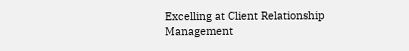Excelling at Client Relationship Management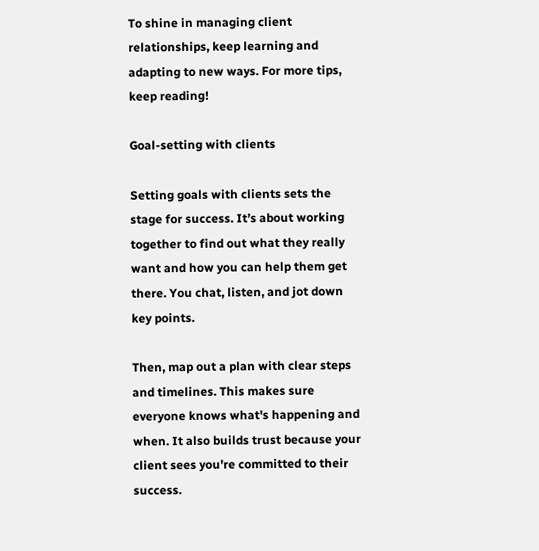To shine in managing client relationships, keep learning and adapting to new ways. For more tips, keep reading!

Goal-setting with clients

Setting goals with clients sets the stage for success. It’s about working together to find out what they really want and how you can help them get there. You chat, listen, and jot down key points.

Then, map out a plan with clear steps and timelines. This makes sure everyone knows what's happening and when. It also builds trust because your client sees you're committed to their success.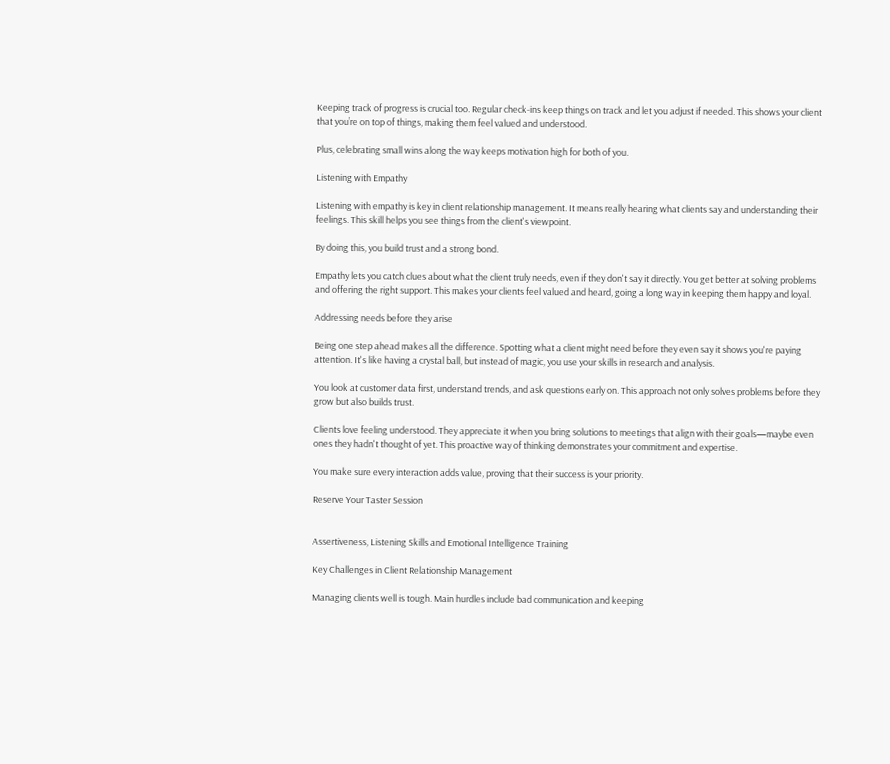Keeping track of progress is crucial too. Regular check-ins keep things on track and let you adjust if needed. This shows your client that you’re on top of things, making them feel valued and understood.

Plus, celebrating small wins along the way keeps motivation high for both of you.

Listening with Empathy

Listening with empathy is key in client relationship management. It means really hearing what clients say and understanding their feelings. This skill helps you see things from the client's viewpoint.

By doing this, you build trust and a strong bond.

Empathy lets you catch clues about what the client truly needs, even if they don't say it directly. You get better at solving problems and offering the right support. This makes your clients feel valued and heard, going a long way in keeping them happy and loyal.

Addressing needs before they arise

Being one step ahead makes all the difference. Spotting what a client might need before they even say it shows you're paying attention. It's like having a crystal ball, but instead of magic, you use your skills in research and analysis.

You look at customer data first, understand trends, and ask questions early on. This approach not only solves problems before they grow but also builds trust.

Clients love feeling understood. They appreciate it when you bring solutions to meetings that align with their goals—maybe even ones they hadn't thought of yet. This proactive way of thinking demonstrates your commitment and expertise.

You make sure every interaction adds value, proving that their success is your priority.

Reserve Your Taster Session


Assertiveness, Listening Skills and Emotional Intelligence Training

Key Challenges in Client Relationship Management

Managing clients well is tough. Main hurdles include bad communication and keeping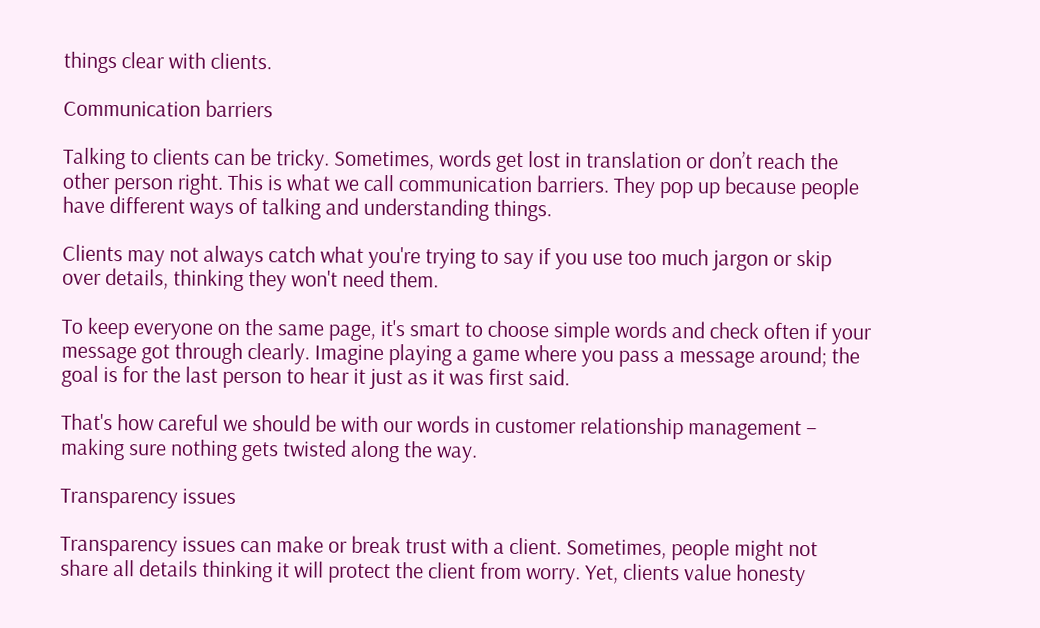things clear with clients.

Communication barriers

Talking to clients can be tricky. Sometimes, words get lost in translation or don’t reach the other person right. This is what we call communication barriers. They pop up because people have different ways of talking and understanding things.

Clients may not always catch what you're trying to say if you use too much jargon or skip over details, thinking they won't need them.

To keep everyone on the same page, it's smart to choose simple words and check often if your message got through clearly. Imagine playing a game where you pass a message around; the goal is for the last person to hear it just as it was first said.

That's how careful we should be with our words in customer relationship management – making sure nothing gets twisted along the way.

Transparency issues

Transparency issues can make or break trust with a client. Sometimes, people might not share all details thinking it will protect the client from worry. Yet, clients value honesty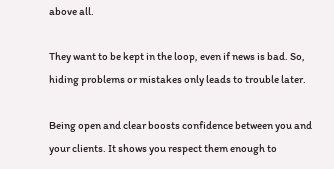above all.

They want to be kept in the loop, even if news is bad. So, hiding problems or mistakes only leads to trouble later.

Being open and clear boosts confidence between you and your clients. It shows you respect them enough to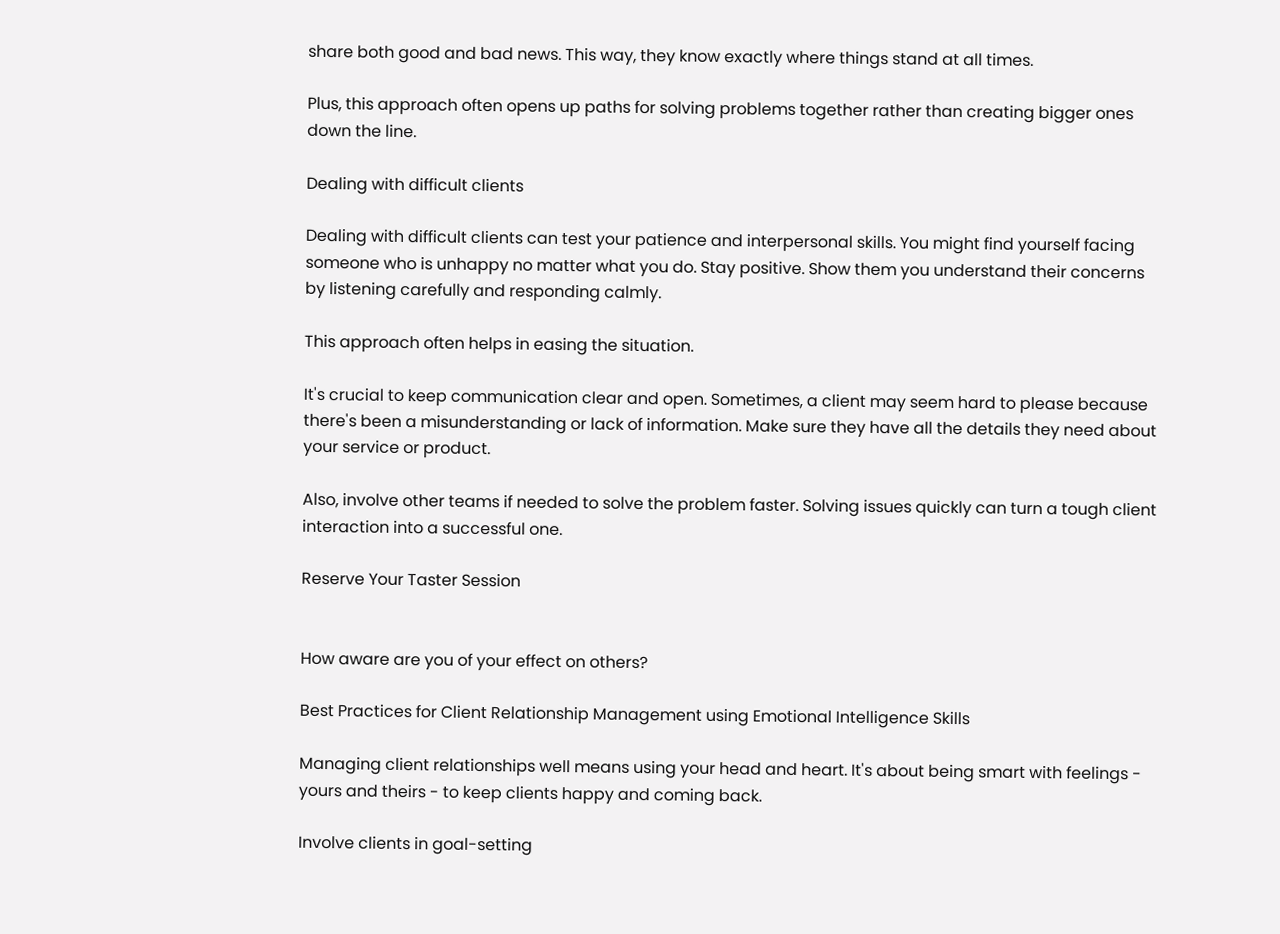share both good and bad news. This way, they know exactly where things stand at all times.

Plus, this approach often opens up paths for solving problems together rather than creating bigger ones down the line.

Dealing with difficult clients

Dealing with difficult clients can test your patience and interpersonal skills. You might find yourself facing someone who is unhappy no matter what you do. Stay positive. Show them you understand their concerns by listening carefully and responding calmly.

This approach often helps in easing the situation.

It's crucial to keep communication clear and open. Sometimes, a client may seem hard to please because there's been a misunderstanding or lack of information. Make sure they have all the details they need about your service or product.

Also, involve other teams if needed to solve the problem faster. Solving issues quickly can turn a tough client interaction into a successful one.

Reserve Your Taster Session


How aware are you of your effect on others?

Best Practices for Client Relationship Management using Emotional Intelligence Skills

Managing client relationships well means using your head and heart. It's about being smart with feelings - yours and theirs - to keep clients happy and coming back.

Involve clients in goal-setting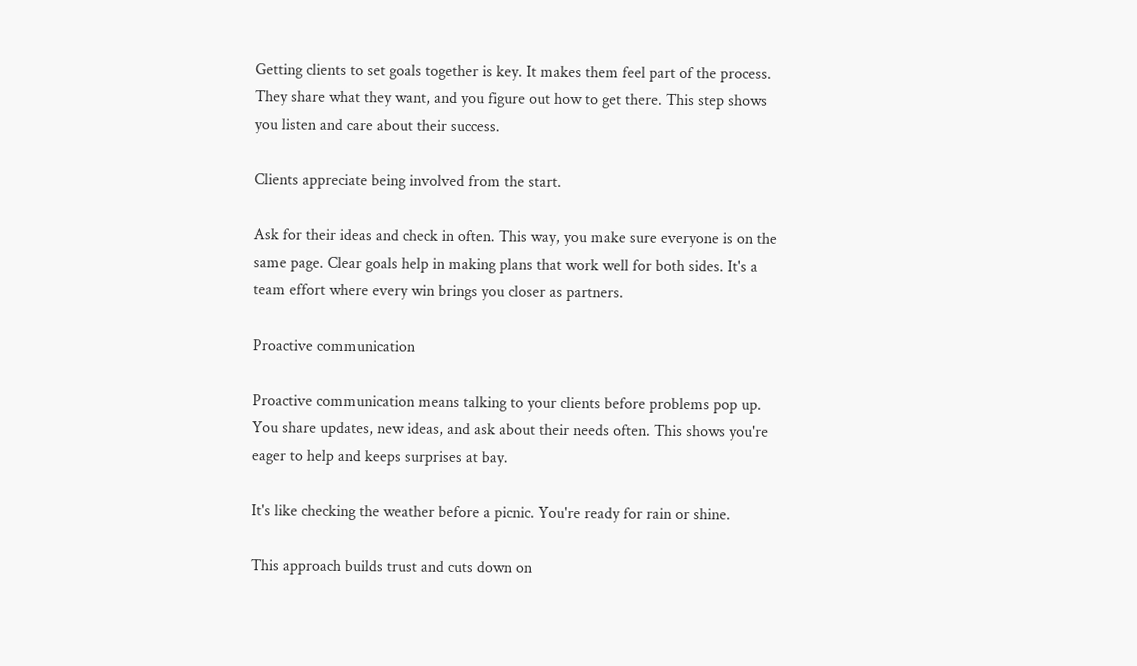Getting clients to set goals together is key. It makes them feel part of the process. They share what they want, and you figure out how to get there. This step shows you listen and care about their success.

Clients appreciate being involved from the start.

Ask for their ideas and check in often. This way, you make sure everyone is on the same page. Clear goals help in making plans that work well for both sides. It's a team effort where every win brings you closer as partners.

Proactive communication

Proactive communication means talking to your clients before problems pop up. You share updates, new ideas, and ask about their needs often. This shows you're eager to help and keeps surprises at bay.

It's like checking the weather before a picnic. You're ready for rain or shine.

This approach builds trust and cuts down on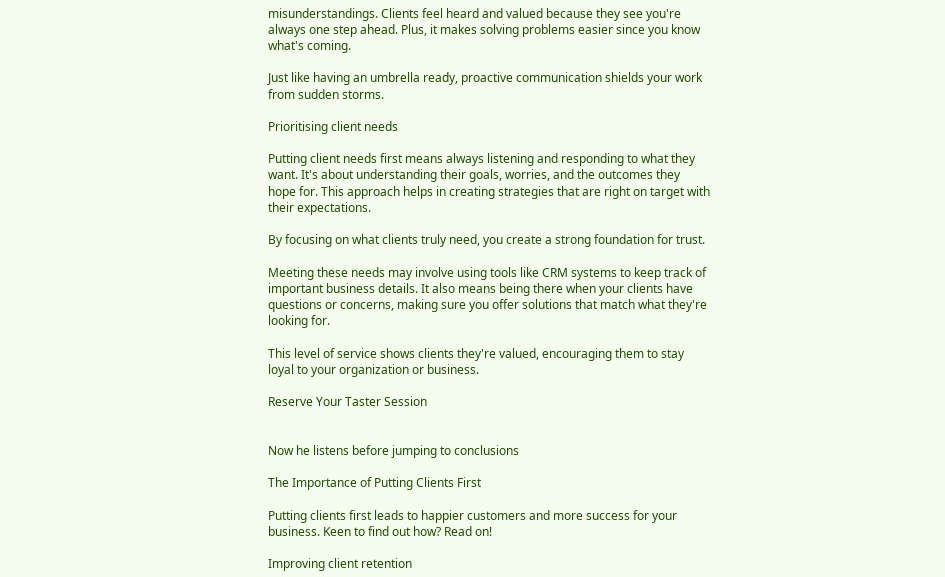misunderstandings. Clients feel heard and valued because they see you're always one step ahead. Plus, it makes solving problems easier since you know what's coming.

Just like having an umbrella ready, proactive communication shields your work from sudden storms.

Prioritising client needs

Putting client needs first means always listening and responding to what they want. It's about understanding their goals, worries, and the outcomes they hope for. This approach helps in creating strategies that are right on target with their expectations.

By focusing on what clients truly need, you create a strong foundation for trust.

Meeting these needs may involve using tools like CRM systems to keep track of important business details. It also means being there when your clients have questions or concerns, making sure you offer solutions that match what they're looking for.

This level of service shows clients they're valued, encouraging them to stay loyal to your organization or business.

Reserve Your Taster Session


Now he listens before jumping to conclusions

The Importance of Putting Clients First

Putting clients first leads to happier customers and more success for your business. Keen to find out how? Read on!

Improving client retention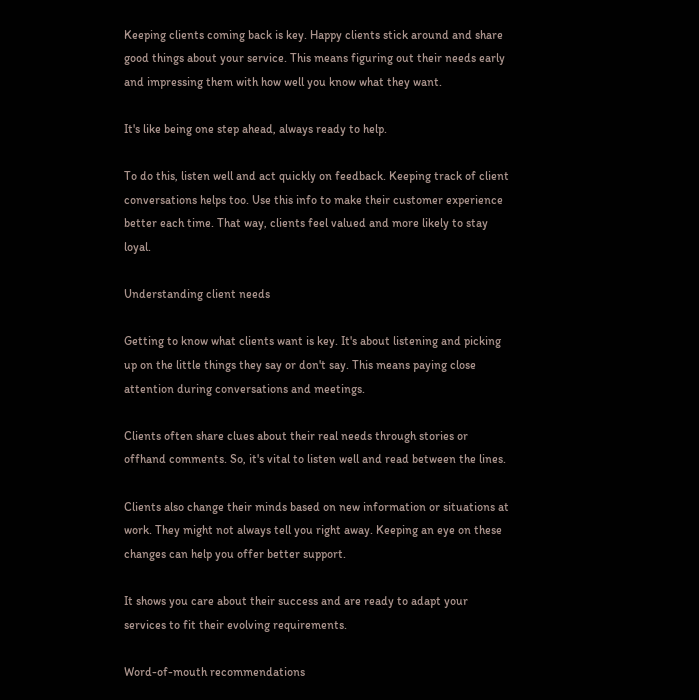Keeping clients coming back is key. Happy clients stick around and share good things about your service. This means figuring out their needs early and impressing them with how well you know what they want.

It's like being one step ahead, always ready to help.

To do this, listen well and act quickly on feedback. Keeping track of client conversations helps too. Use this info to make their customer experience better each time. That way, clients feel valued and more likely to stay loyal.

Understanding client needs

Getting to know what clients want is key. It's about listening and picking up on the little things they say or don't say. This means paying close attention during conversations and meetings.

Clients often share clues about their real needs through stories or offhand comments. So, it's vital to listen well and read between the lines.

Clients also change their minds based on new information or situations at work. They might not always tell you right away. Keeping an eye on these changes can help you offer better support.

It shows you care about their success and are ready to adapt your services to fit their evolving requirements.

Word-of-mouth recommendations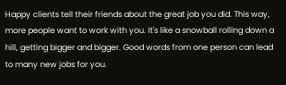Happy clients tell their friends about the great job you did. This way, more people want to work with you. It's like a snowball rolling down a hill, getting bigger and bigger. Good words from one person can lead to many new jobs for you.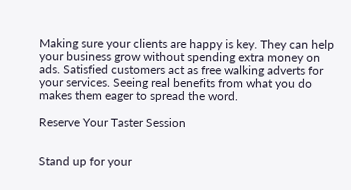Making sure your clients are happy is key. They can help your business grow without spending extra money on ads. Satisfied customers act as free walking adverts for your services. Seeing real benefits from what you do makes them eager to spread the word.

Reserve Your Taster Session


Stand up for your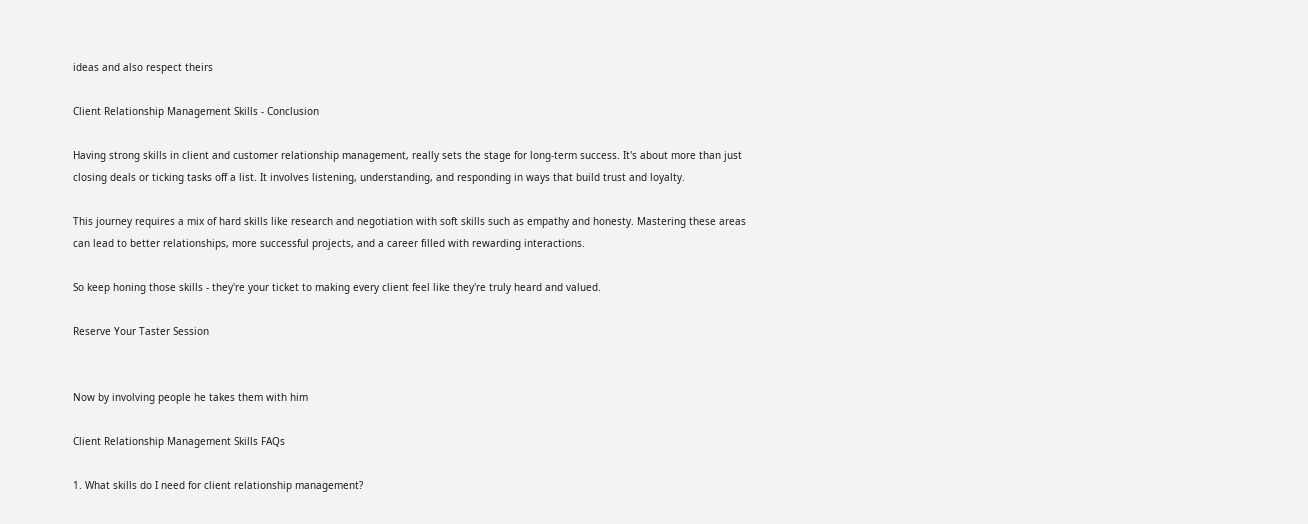ideas and also respect theirs

Client Relationship Management Skills - Conclusion

Having strong skills in client and customer relationship management, really sets the stage for long-term success. It's about more than just closing deals or ticking tasks off a list. It involves listening, understanding, and responding in ways that build trust and loyalty.

This journey requires a mix of hard skills like research and negotiation with soft skills such as empathy and honesty. Mastering these areas can lead to better relationships, more successful projects, and a career filled with rewarding interactions.

So keep honing those skills - they're your ticket to making every client feel like they're truly heard and valued.

Reserve Your Taster Session


Now by involving people he takes them with him

Client Relationship Management Skills FAQs

1. What skills do I need for client relationship management?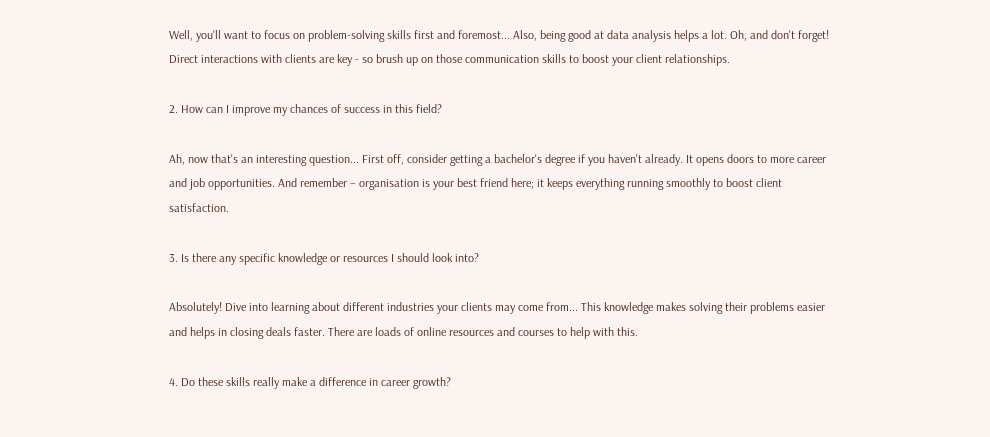Well, you'll want to focus on problem-solving skills first and foremost... Also, being good at data analysis helps a lot. Oh, and don't forget! Direct interactions with clients are key - so brush up on those communication skills to boost your client relationships.

2. How can I improve my chances of success in this field?

Ah, now that's an interesting question... First off, consider getting a bachelor's degree if you haven't already. It opens doors to more career and job opportunities. And remember – organisation is your best friend here; it keeps everything running smoothly to boost client satisfaction.

3. Is there any specific knowledge or resources I should look into?

Absolutely! Dive into learning about different industries your clients may come from... This knowledge makes solving their problems easier and helps in closing deals faster. There are loads of online resources and courses to help with this.

4. Do these skills really make a difference in career growth?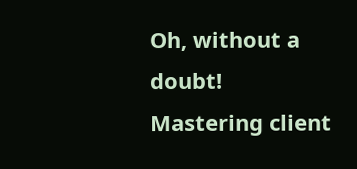Oh, without a doubt! Mastering client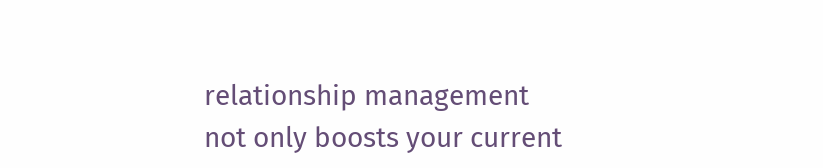relationship management not only boosts your current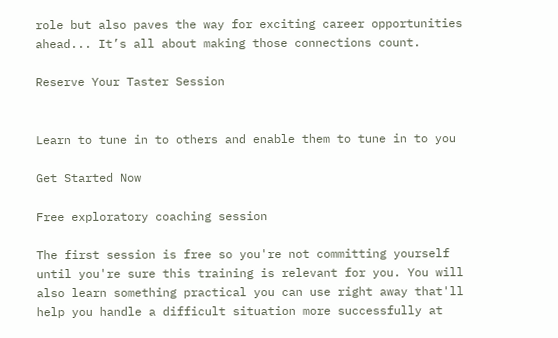role but also paves the way for exciting career opportunities ahead... It’s all about making those connections count.

Reserve Your Taster Session


Learn to tune in to others and enable them to tune in to you

Get Started Now

Free exploratory coaching session

The first session is free so you're not committing yourself until you're sure this training is relevant for you. You will also learn something practical you can use right away that'll help you handle a difficult situation more successfully at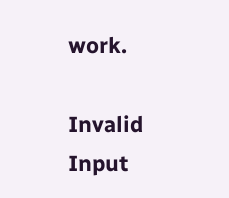work.

Invalid Input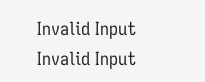Invalid Input
Invalid Input